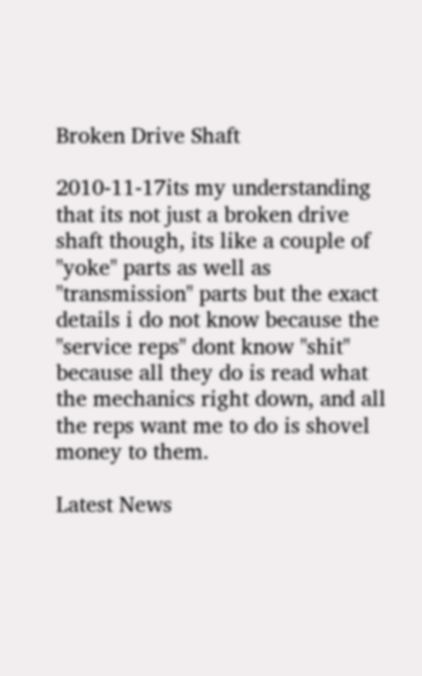Broken Drive Shaft

2010-11-17its my understanding that its not just a broken drive shaft though, its like a couple of "yoke" parts as well as "transmission" parts but the exact details i do not know because the "service reps" dont know "shit" because all they do is read what the mechanics right down, and all the reps want me to do is shovel money to them.

Latest News